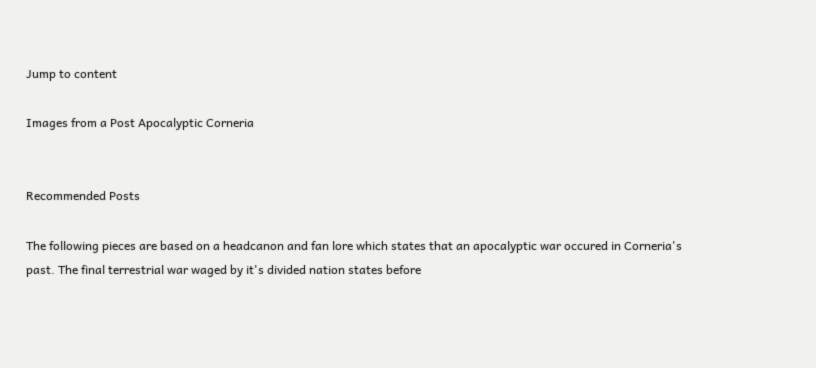Jump to content

Images from a Post Apocalyptic Corneria


Recommended Posts

The following pieces are based on a headcanon and fan lore which states that an apocalyptic war occured in Corneria's past. The final terrestrial war waged by it's divided nation states before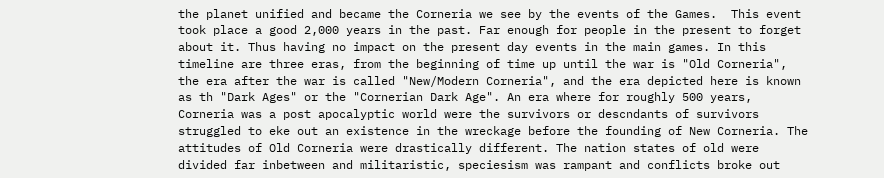the planet unified and became the Corneria we see by the events of the Games.  This event took place a good 2,000 years in the past. Far enough for people in the present to forget about it. Thus having no impact on the present day events in the main games. In this timeline are three eras, from the beginning of time up until the war is "Old Corneria", the era after the war is called "New/Modern Corneria", and the era depicted here is known as th "Dark Ages" or the "Cornerian Dark Age". An era where for roughly 500 years, Corneria was a post apocalyptic world were the survivors or descndants of survivors struggled to eke out an existence in the wreckage before the founding of New Corneria. The attitudes of Old Corneria were drastically different. The nation states of old were divided far inbetween and militaristic, speciesism was rampant and conflicts broke out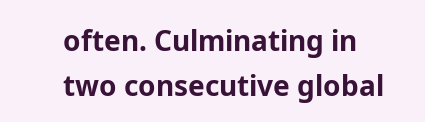often. Culminating in two consecutive global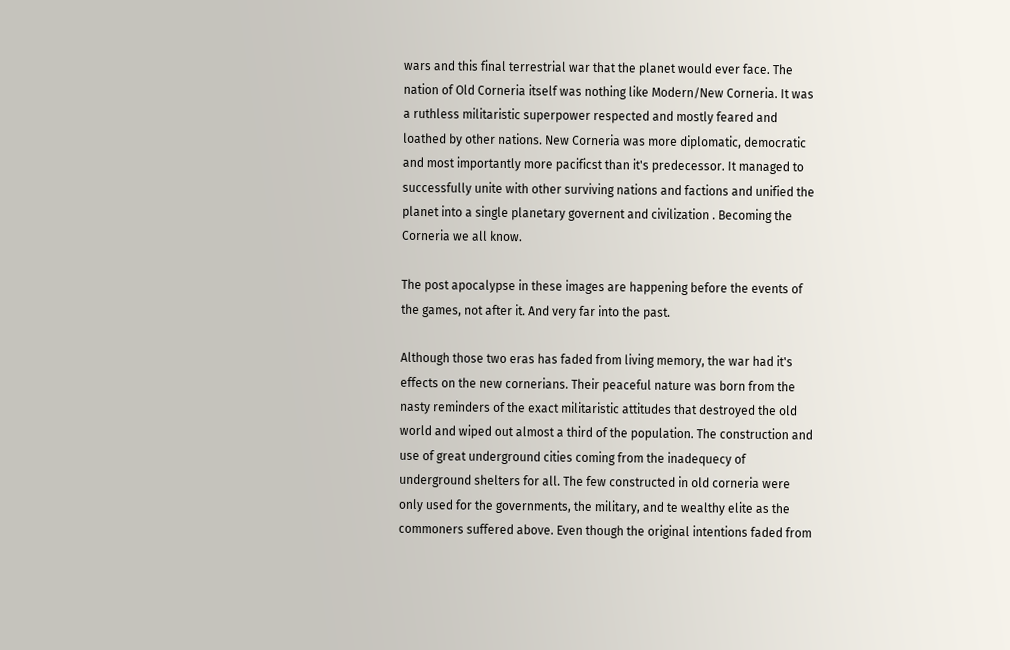wars and this final terrestrial war that the planet would ever face. The nation of Old Corneria itself was nothing like Modern/New Corneria. It was a ruthless militaristic superpower respected and mostly feared and loathed by other nations. New Corneria was more diplomatic, democratic and most importantly more pacificst than it's predecessor. It managed to successfully unite with other surviving nations and factions and unified the planet into a single planetary governent and civilization . Becoming the Corneria we all know.

The post apocalypse in these images are happening before the events of the games, not after it. And very far into the past.

Although those two eras has faded from living memory, the war had it's effects on the new cornerians. Their peaceful nature was born from the nasty reminders of the exact militaristic attitudes that destroyed the old world and wiped out almost a third of the population. The construction and use of great underground cities coming from the inadequecy of underground shelters for all. The few constructed in old corneria were only used for the governments, the military, and te wealthy elite as the commoners suffered above. Even though the original intentions faded from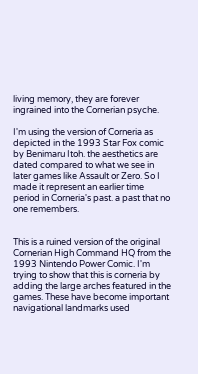living memory, they are forever ingrained into the Cornerian psyche.

I'm using the version of Corneria as depicted in the 1993 Star Fox comic by Benimaru Itoh. the aesthetics are dated compared to what we see in later games like Assault or Zero. So I made it represent an earlier time period in Corneria's past. a past that no one remembers.


This is a ruined version of the original Cornerian High Command HQ from the 1993 Nintendo Power Comic. I'm trying to show that this is corneria by adding the large arches featured in the games. These have become important navigational landmarks used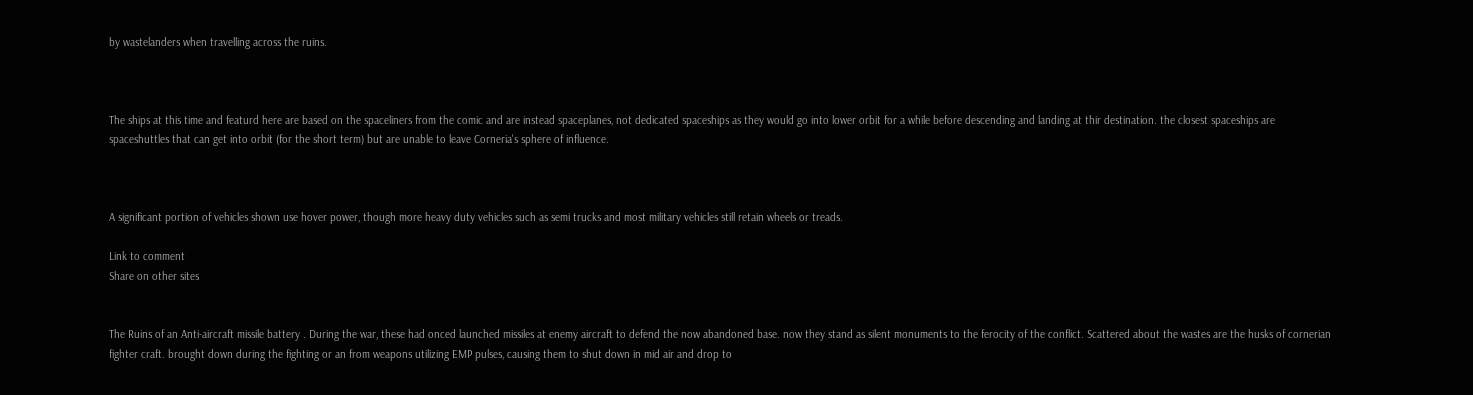by wastelanders when travelling across the ruins.



The ships at this time and featurd here are based on the spaceliners from the comic and are instead spaceplanes, not dedicated spaceships as they would go into lower orbit for a while before descending and landing at thir destination. the closest spaceships are spaceshuttles that can get into orbit (for the short term) but are unable to leave Corneria's sphere of influence.



A significant portion of vehicles shown use hover power, though more heavy duty vehicles such as semi trucks and most military vehicles still retain wheels or treads.

Link to comment
Share on other sites


The Ruins of an Anti-aircraft missile battery . During the war, these had onced launched missiles at enemy aircraft to defend the now abandoned base. now they stand as silent monuments to the ferocity of the conflict. Scattered about the wastes are the husks of cornerian fighter craft. brought down during the fighting or an from weapons utilizing EMP pulses, causing them to shut down in mid air and drop to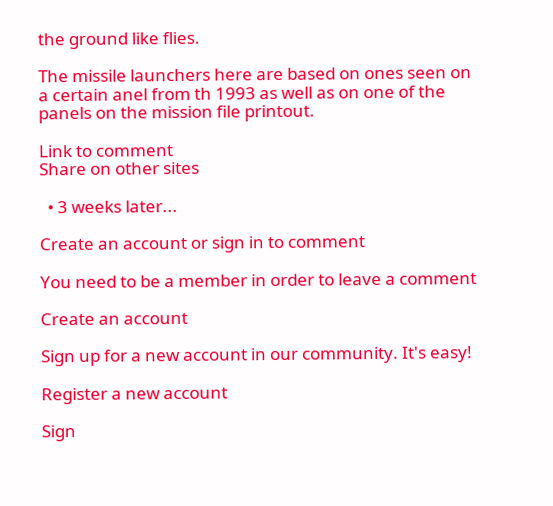the ground like flies.

The missile launchers here are based on ones seen on a certain anel from th 1993 as well as on one of the panels on the mission file printout.

Link to comment
Share on other sites

  • 3 weeks later...

Create an account or sign in to comment

You need to be a member in order to leave a comment

Create an account

Sign up for a new account in our community. It's easy!

Register a new account

Sign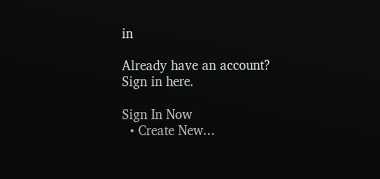in

Already have an account? Sign in here.

Sign In Now
  • Create New...